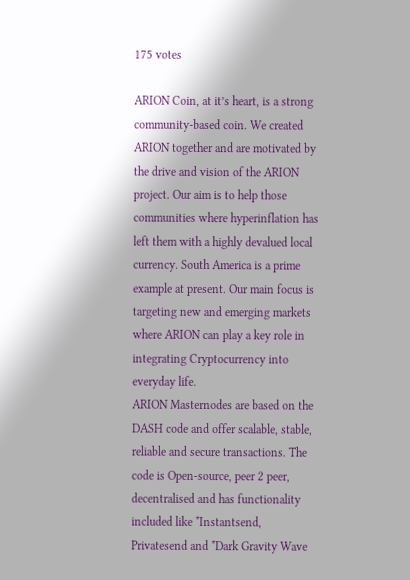175 votes

ARION Coin, at it’s heart, is a strong community-based coin. We created ARION together and are motivated by the drive and vision of the ARION project. Our aim is to help those communities where hyperinflation has left them with a highly devalued local currency. South America is a prime example at present. Our main focus is targeting new and emerging markets where ARION can play a key role in integrating Cryptocurrency into everyday life.
ARION Masternodes are based on the DASH code and offer scalable, stable, reliable and secure transactions. The code is Open-source, peer 2 peer, decentralised and has functionality included like *Instantsend, Privatesend and *Dark Gravity Wave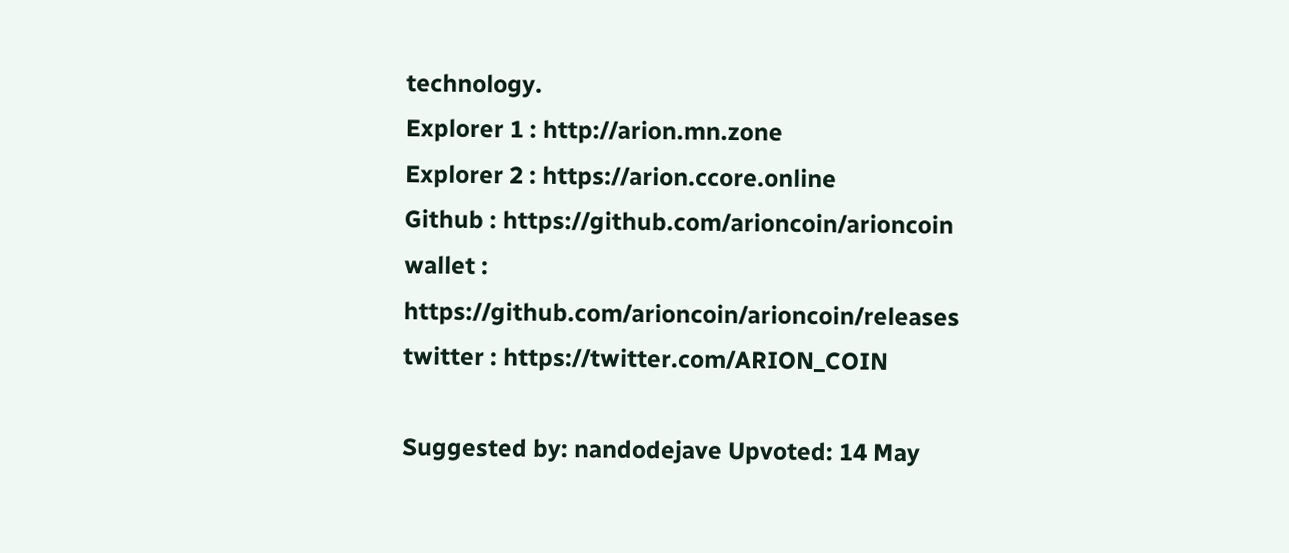technology.
Explorer 1 : http://arion.mn.zone
Explorer 2 : https://arion.ccore.online
Github : https://github.com/arioncoin/arioncoin
wallet : https://github.com/arioncoin/arioncoin/releases
twitter : https://twitter.com/ARION_COIN

Suggested by: nandodejave Upvoted: 14 May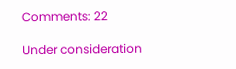Comments: 22

Under consideration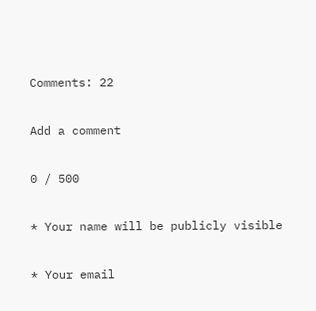Comments: 22

Add a comment

0 / 500

* Your name will be publicly visible

* Your email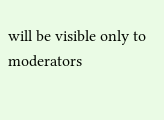will be visible only to moderators